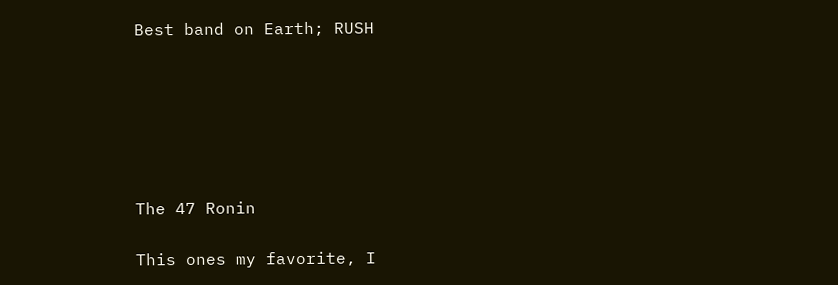Best band on Earth; RUSH






The 47 Ronin

This ones my favorite, I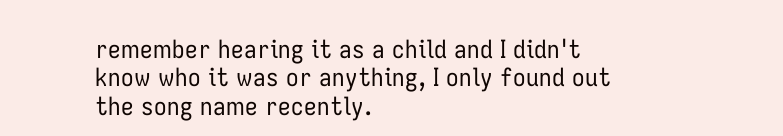remember hearing it as a child and I didn't know who it was or anything, I only found out the song name recently.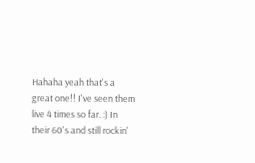Hahaha yeah that's a great one!! I've seen them live 4 times so far. :) In their 60's and still rockin'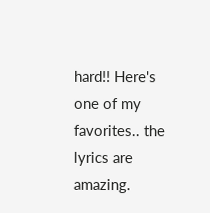hard!! Here's one of my favorites.. the lyrics are amazing.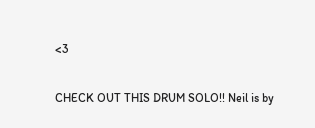<3

CHECK OUT THIS DRUM SOLO!! Neil is by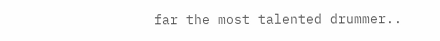far the most talented drummer..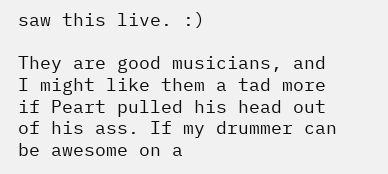saw this live. :)

They are good musicians, and I might like them a tad more if Peart pulled his head out of his ass. If my drummer can be awesome on a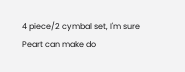4 piece/2 cymbal set, I'm sure Peart can make do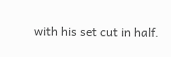with his set cut in half.